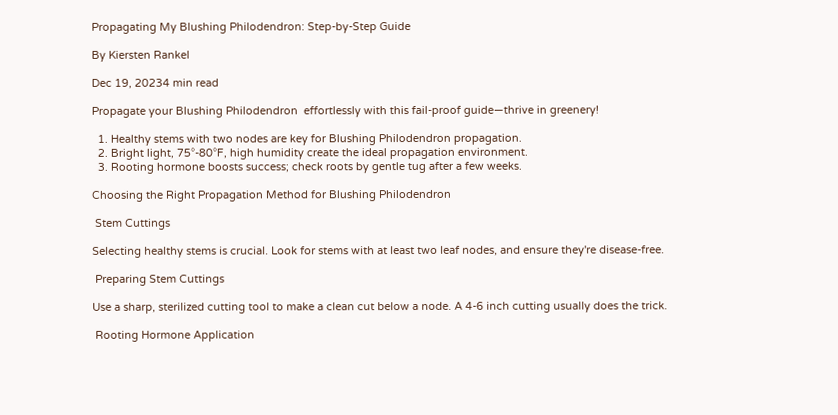Propagating My Blushing Philodendron: Step-by-Step Guide

By Kiersten Rankel

Dec 19, 20234 min read

Propagate your Blushing Philodendron  effortlessly with this fail-proof guide—thrive in greenery!

  1. Healthy stems with two nodes are key for Blushing Philodendron propagation.
  2. Bright light, 75°-80°F, high humidity create the ideal propagation environment.
  3. Rooting hormone boosts success; check roots by gentle tug after a few weeks.

Choosing the Right Propagation Method for Blushing Philodendron

 Stem Cuttings

Selecting healthy stems is crucial. Look for stems with at least two leaf nodes, and ensure they're disease-free.

 Preparing Stem Cuttings

Use a sharp, sterilized cutting tool to make a clean cut below a node. A 4-6 inch cutting usually does the trick.

 Rooting Hormone Application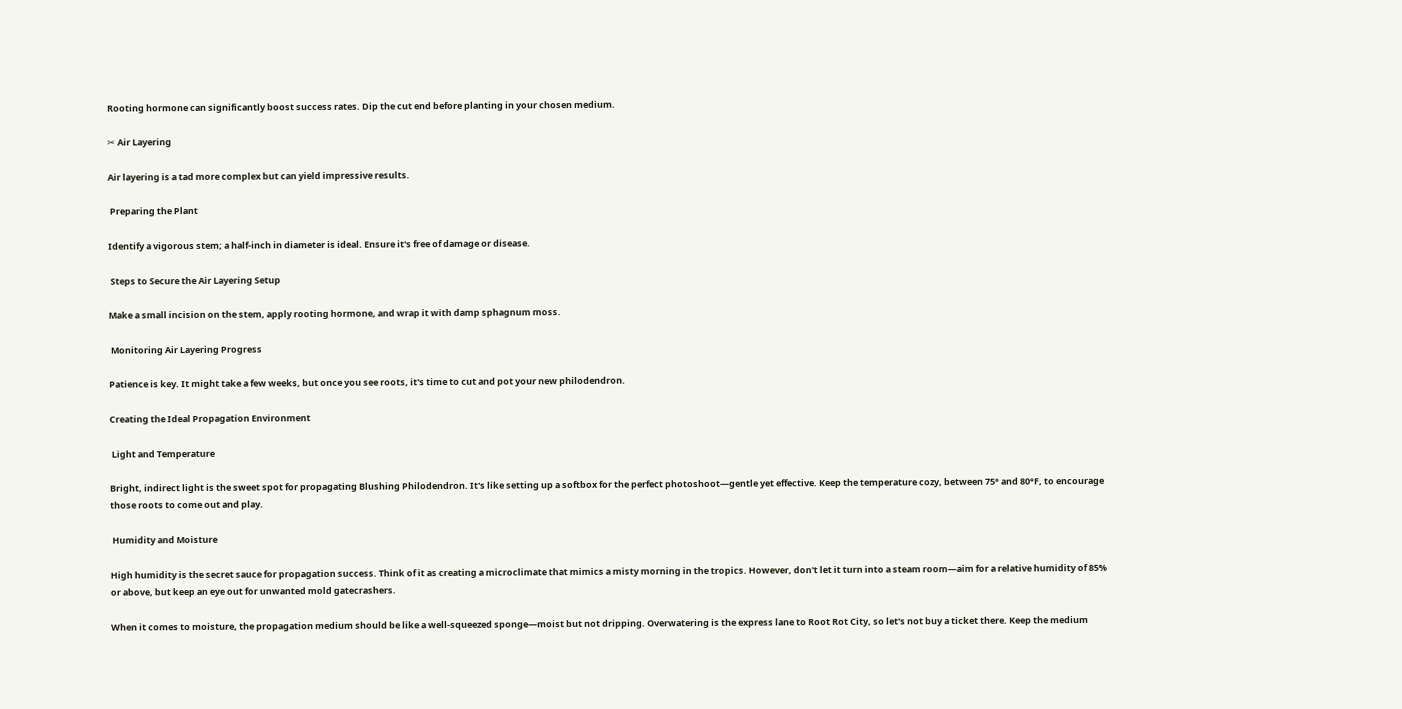Rooting hormone can significantly boost success rates. Dip the cut end before planting in your chosen medium.

✂ Air Layering

Air layering is a tad more complex but can yield impressive results.

 Preparing the Plant

Identify a vigorous stem; a half-inch in diameter is ideal. Ensure it's free of damage or disease.

 Steps to Secure the Air Layering Setup

Make a small incision on the stem, apply rooting hormone, and wrap it with damp sphagnum moss.

 Monitoring Air Layering Progress

Patience is key. It might take a few weeks, but once you see roots, it's time to cut and pot your new philodendron.

Creating the Ideal Propagation Environment

 Light and Temperature

Bright, indirect light is the sweet spot for propagating Blushing Philodendron. It's like setting up a softbox for the perfect photoshoot—gentle yet effective. Keep the temperature cozy, between 75° and 80°F, to encourage those roots to come out and play.

 Humidity and Moisture

High humidity is the secret sauce for propagation success. Think of it as creating a microclimate that mimics a misty morning in the tropics. However, don't let it turn into a steam room—aim for a relative humidity of 85% or above, but keep an eye out for unwanted mold gatecrashers.

When it comes to moisture, the propagation medium should be like a well-squeezed sponge—moist but not dripping. Overwatering is the express lane to Root Rot City, so let's not buy a ticket there. Keep the medium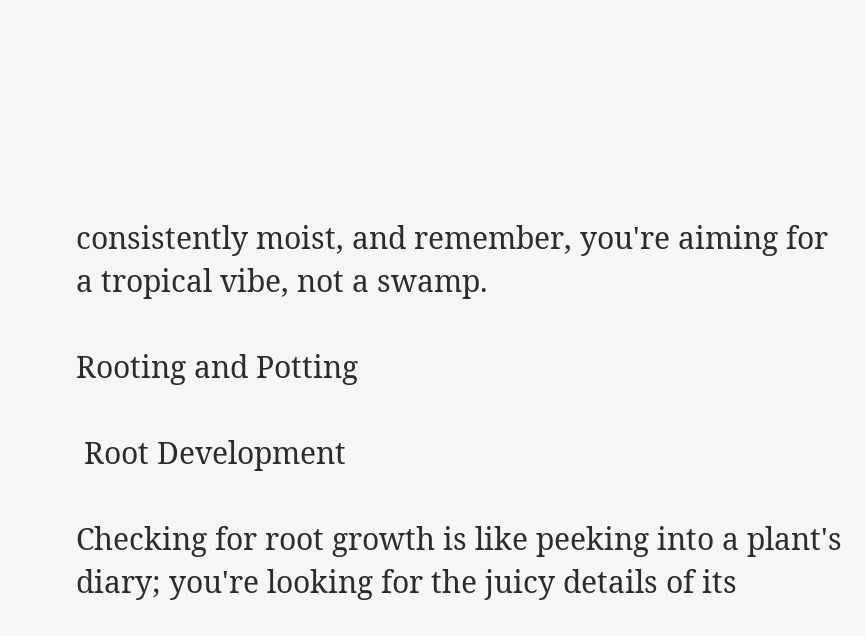consistently moist, and remember, you're aiming for a tropical vibe, not a swamp.

Rooting and Potting

 Root Development

Checking for root growth is like peeking into a plant's diary; you're looking for the juicy details of its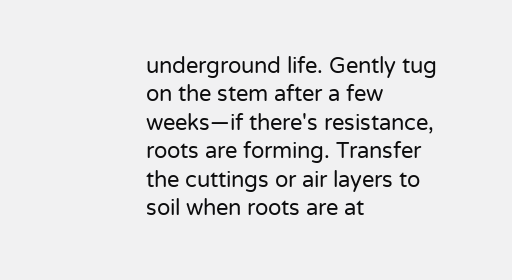underground life. Gently tug on the stem after a few weeks—if there's resistance, roots are forming. Transfer the cuttings or air layers to soil when roots are at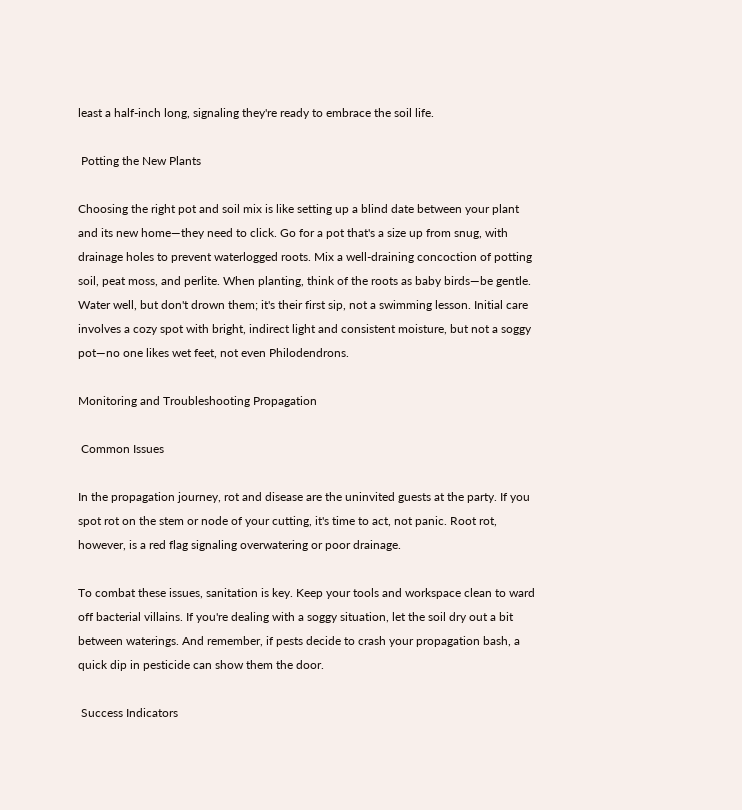least a half-inch long, signaling they're ready to embrace the soil life.

 Potting the New Plants

Choosing the right pot and soil mix is like setting up a blind date between your plant and its new home—they need to click. Go for a pot that's a size up from snug, with drainage holes to prevent waterlogged roots. Mix a well-draining concoction of potting soil, peat moss, and perlite. When planting, think of the roots as baby birds—be gentle. Water well, but don't drown them; it's their first sip, not a swimming lesson. Initial care involves a cozy spot with bright, indirect light and consistent moisture, but not a soggy pot—no one likes wet feet, not even Philodendrons.

Monitoring and Troubleshooting Propagation

 Common Issues

In the propagation journey, rot and disease are the uninvited guests at the party. If you spot rot on the stem or node of your cutting, it's time to act, not panic. Root rot, however, is a red flag signaling overwatering or poor drainage.

To combat these issues, sanitation is key. Keep your tools and workspace clean to ward off bacterial villains. If you're dealing with a soggy situation, let the soil dry out a bit between waterings. And remember, if pests decide to crash your propagation bash, a quick dip in pesticide can show them the door.

 Success Indicators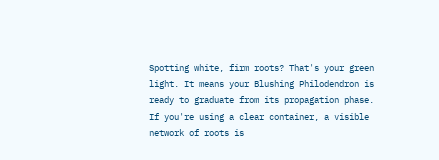Spotting white, firm roots? That's your green light. It means your Blushing Philodendron is ready to graduate from its propagation phase. If you're using a clear container, a visible network of roots is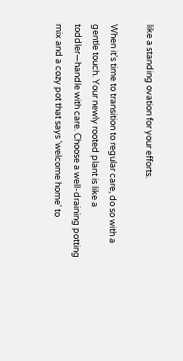like a standing ovation for your efforts.

When it's time to transition to regular care, do so with a gentle touch. Your newly rooted plant is like a toddler—handle with care. Choose a well-draining potting mix and a cozy pot that says 'welcome home' to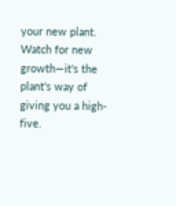your new plant. Watch for new growth—it's the plant's way of giving you a high-five.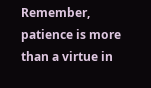Remember, patience is more than a virtue in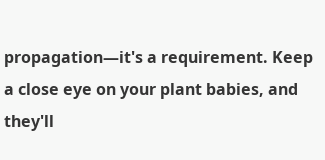propagation—it's a requirement. Keep a close eye on your plant babies, and they'll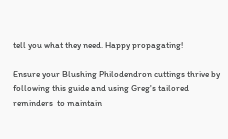tell you what they need. Happy propagating!

Ensure your Blushing Philodendron cuttings thrive by following this guide and using Greg's tailored reminders  to maintain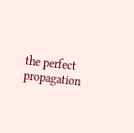the perfect propagation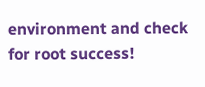environment and check for root success!